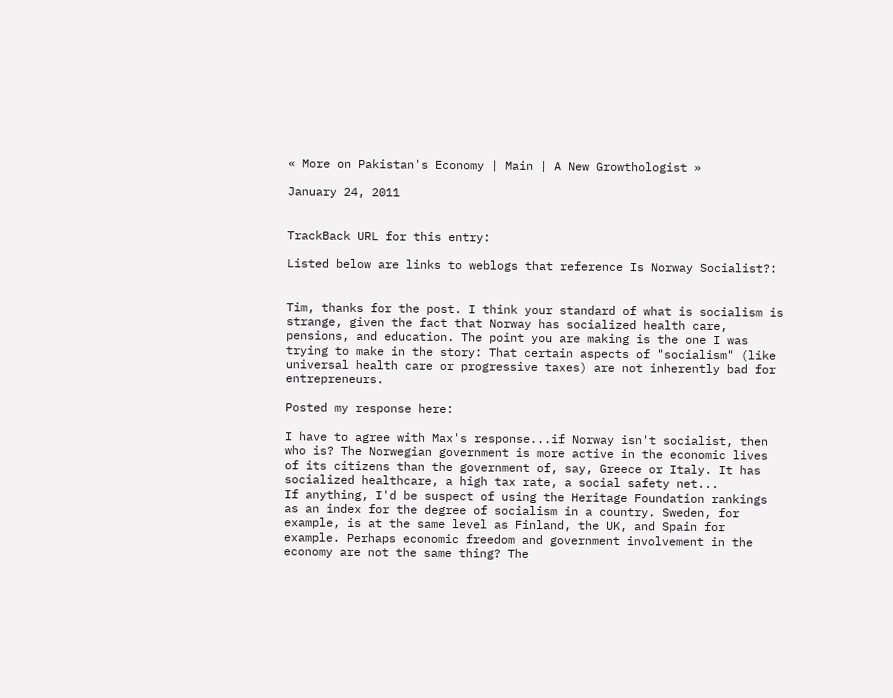« More on Pakistan's Economy | Main | A New Growthologist »

January 24, 2011


TrackBack URL for this entry:

Listed below are links to weblogs that reference Is Norway Socialist?:


Tim, thanks for the post. I think your standard of what is socialism is strange, given the fact that Norway has socialized health care, pensions, and education. The point you are making is the one I was trying to make in the story: That certain aspects of "socialism" (like universal health care or progressive taxes) are not inherently bad for entrepreneurs.

Posted my response here:

I have to agree with Max's response...if Norway isn't socialist, then who is? The Norwegian government is more active in the economic lives of its citizens than the government of, say, Greece or Italy. It has socialized healthcare, a high tax rate, a social safety net...
If anything, I'd be suspect of using the Heritage Foundation rankings as an index for the degree of socialism in a country. Sweden, for example, is at the same level as Finland, the UK, and Spain for example. Perhaps economic freedom and government involvement in the economy are not the same thing? The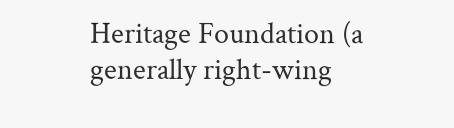Heritage Foundation (a generally right-wing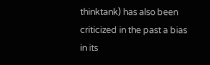thinktank) has also been criticized in the past a bias in its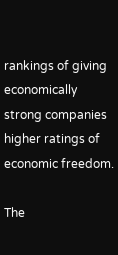rankings of giving economically strong companies higher ratings of economic freedom.

The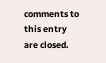comments to this entry are closed.